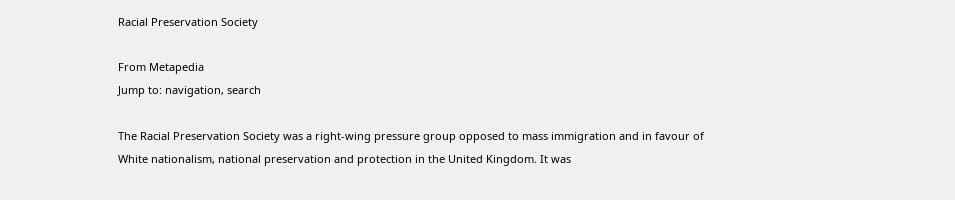Racial Preservation Society

From Metapedia
Jump to: navigation, search

The Racial Preservation Society was a right-wing pressure group opposed to mass immigration and in favour of White nationalism, national preservation and protection in the United Kingdom. It was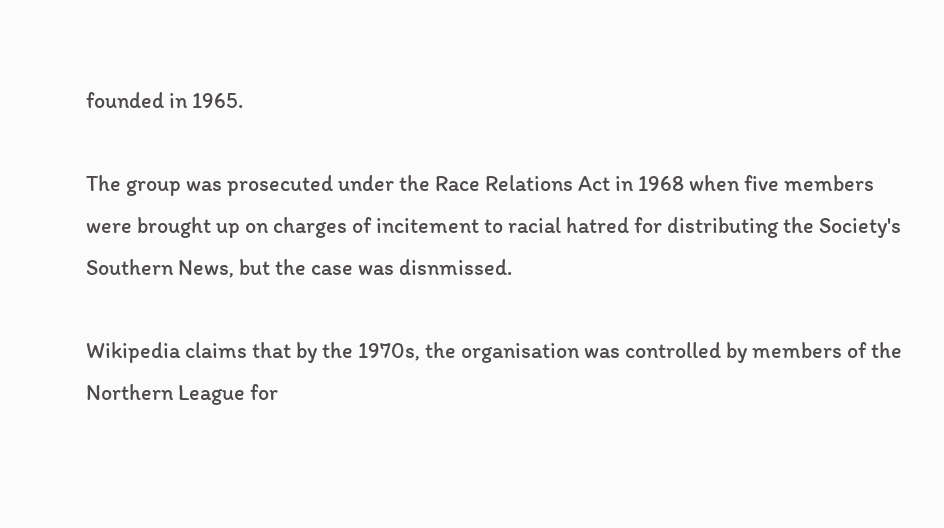founded in 1965.

The group was prosecuted under the Race Relations Act in 1968 when five members were brought up on charges of incitement to racial hatred for distributing the Society's Southern News, but the case was disnmissed.

Wikipedia claims that by the 1970s, the organisation was controlled by members of the Northern League for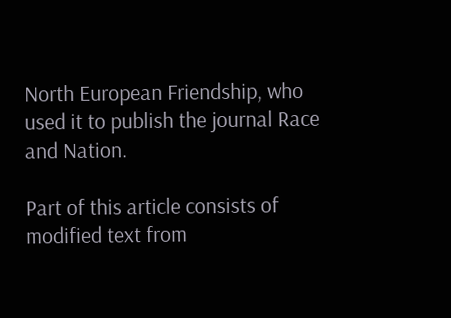North European Friendship, who used it to publish the journal Race and Nation.

Part of this article consists of modified text from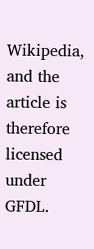Wikipedia, and the article is therefore licensed under GFDL.